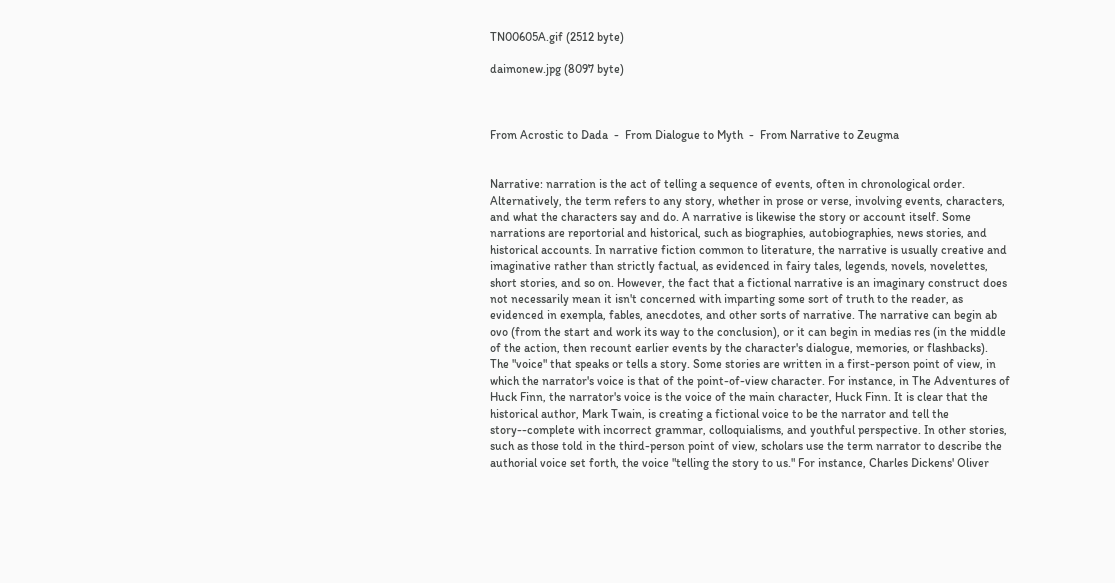TN00605A.gif (2512 byte)

daimonew.jpg (8097 byte)



From Acrostic to Dada  -  From Dialogue to Myth  -  From Narrative to Zeugma


Narrative: narration is the act of telling a sequence of events, often in chronological order. Alternatively, the term refers to any story, whether in prose or verse, involving events, characters, and what the characters say and do. A narrative is likewise the story or account itself. Some narrations are reportorial and historical, such as biographies, autobiographies, news stories, and historical accounts. In narrative fiction common to literature, the narrative is usually creative and imaginative rather than strictly factual, as evidenced in fairy tales, legends, novels, novelettes, short stories, and so on. However, the fact that a fictional narrative is an imaginary construct does not necessarily mean it isn't concerned with imparting some sort of truth to the reader, as evidenced in exempla, fables, anecdotes, and other sorts of narrative. The narrative can begin ab ovo (from the start and work its way to the conclusion), or it can begin in medias res (in the middle of the action, then recount earlier events by the character's dialogue, memories, or flashbacks).
The "voice" that speaks or tells a story. Some stories are written in a first-person point of view, in which the narrator's voice is that of the point-of-view character. For instance, in The Adventures of Huck Finn, the narrator's voice is the voice of the main character, Huck Finn. It is clear that the historical author, Mark Twain, is creating a fictional voice to be the narrator and tell the story--complete with incorrect grammar, colloquialisms, and youthful perspective. In other stories, such as those told in the third-person point of view, scholars use the term narrator to describe the authorial voice set forth, the voice "telling the story to us." For instance, Charles Dickens' Oliver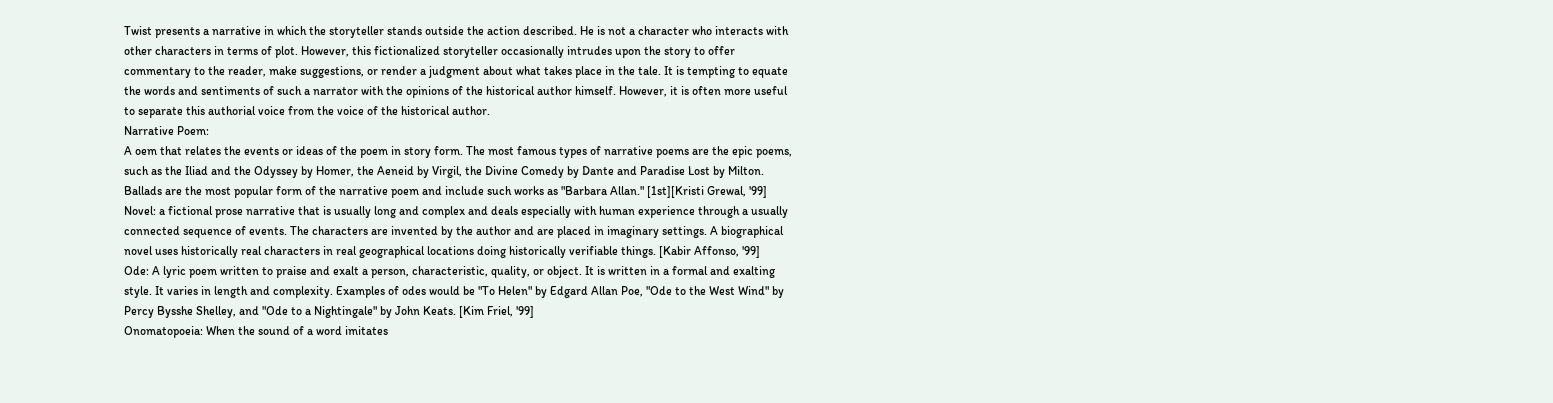Twist presents a narrative in which the storyteller stands outside the action described. He is not a character who interacts with other characters in terms of plot. However, this fictionalized storyteller occasionally intrudes upon the story to offer commentary to the reader, make suggestions, or render a judgment about what takes place in the tale. It is tempting to equate the words and sentiments of such a narrator with the opinions of the historical author himself. However, it is often more useful to separate this authorial voice from the voice of the historical author.
Narrative Poem:
A oem that relates the events or ideas of the poem in story form. The most famous types of narrative poems are the epic poems, such as the Iliad and the Odyssey by Homer, the Aeneid by Virgil, the Divine Comedy by Dante and Paradise Lost by Milton. Ballads are the most popular form of the narrative poem and include such works as "Barbara Allan." [1st][Kristi Grewal, '99]
Novel: a fictional prose narrative that is usually long and complex and deals especially with human experience through a usually connected sequence of events. The characters are invented by the author and are placed in imaginary settings. A biographical novel uses historically real characters in real geographical locations doing historically verifiable things. [Kabir Affonso, '99]
Ode: A lyric poem written to praise and exalt a person, characteristic, quality, or object. It is written in a formal and exalting style. It varies in length and complexity. Examples of odes would be "To Helen" by Edgard Allan Poe, "Ode to the West Wind" by Percy Bysshe Shelley, and "Ode to a Nightingale" by John Keats. [Kim Friel, '99]
Onomatopoeia: When the sound of a word imitates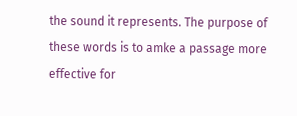the sound it represents. The purpose of these words is to amke a passage more effective for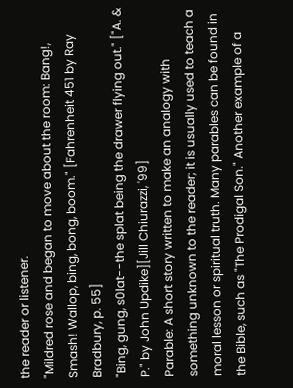the reader or listener.
"Mildred rose and began to move about the room: Bang!, Smash! Wallop, bing, bong, boom." [Fahrenheit 451 by Ray Bradbury, p. 55]
"Bing, gung, s0lat--the splat being the drawer flying out." ["A. & P." by John Updike][Jill Chiurazzi, '99]
Parable: A short story written to make an analogy with something unknown to the reader; it is usually used to teach a moral lesson or spiritual truth. Many parables can be found in the Bible, such as "The Prodigal Son." Another example of a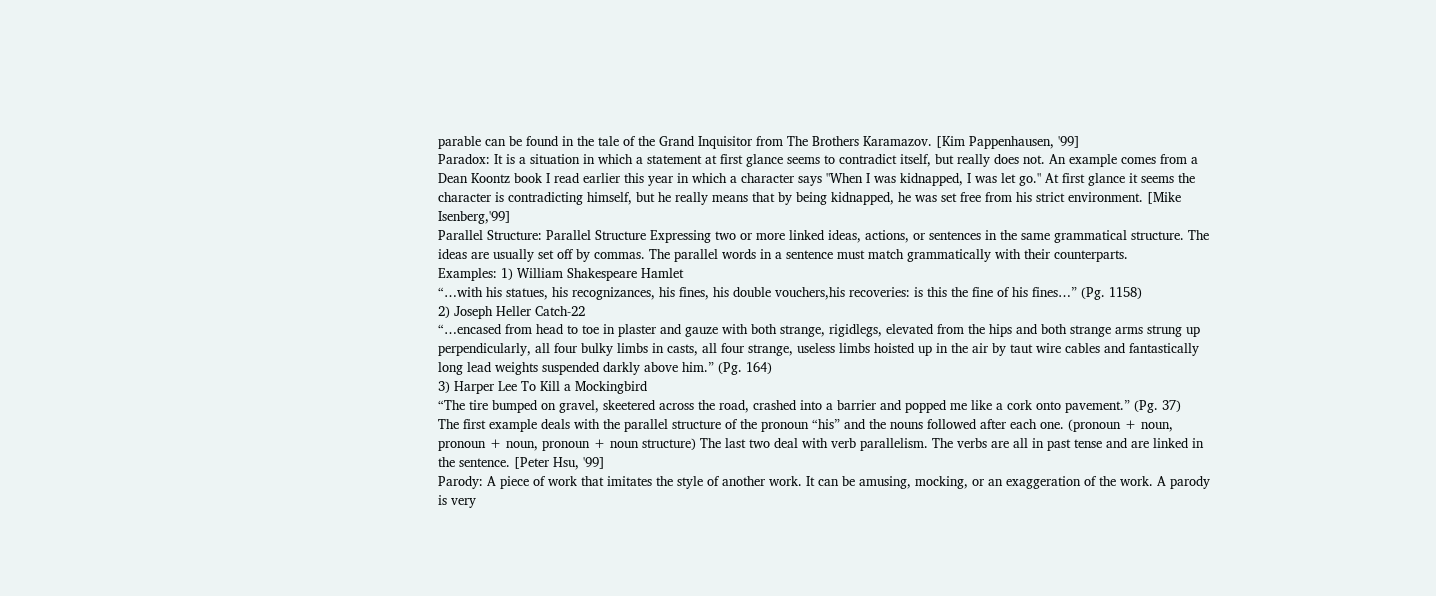parable can be found in the tale of the Grand Inquisitor from The Brothers Karamazov. [Kim Pappenhausen, '99]
Paradox: It is a situation in which a statement at first glance seems to contradict itself, but really does not. An example comes from a Dean Koontz book I read earlier this year in which a character says "When I was kidnapped, I was let go." At first glance it seems the character is contradicting himself, but he really means that by being kidnapped, he was set free from his strict environment. [Mike Isenberg,'99]
Parallel Structure: Parallel Structure Expressing two or more linked ideas, actions, or sentences in the same grammatical structure. The ideas are usually set off by commas. The parallel words in a sentence must match grammatically with their counterparts.
Examples: 1) William Shakespeare Hamlet
“…with his statues, his recognizances, his fines, his double vouchers,his recoveries: is this the fine of his fines…” (Pg. 1158)
2) Joseph Heller Catch-22
“…encased from head to toe in plaster and gauze with both strange, rigidlegs, elevated from the hips and both strange arms strung up perpendicularly, all four bulky limbs in casts, all four strange, useless limbs hoisted up in the air by taut wire cables and fantastically long lead weights suspended darkly above him.” (Pg. 164)
3) Harper Lee To Kill a Mockingbird
“The tire bumped on gravel, skeetered across the road, crashed into a barrier and popped me like a cork onto pavement.” (Pg. 37)
The first example deals with the parallel structure of the pronoun “his” and the nouns followed after each one. (pronoun + noun, pronoun + noun, pronoun + noun structure) The last two deal with verb parallelism. The verbs are all in past tense and are linked in the sentence. [Peter Hsu, '99]
Parody: A piece of work that imitates the style of another work. It can be amusing, mocking, or an exaggeration of the work. A parody is very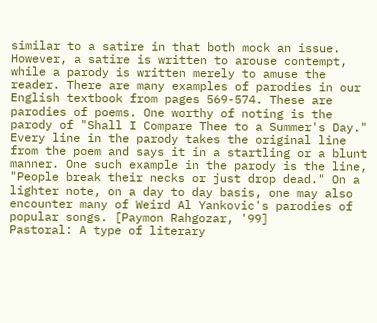similar to a satire in that both mock an issue. However, a satire is written to arouse contempt, while a parody is written merely to amuse the reader. There are many examples of parodies in our English textbook from pages 569-574. These are parodies of poems. One worthy of noting is the parody of "Shall I Compare Thee to a Summer's Day." Every line in the parody takes the original line from the poem and says it in a startling or a blunt manner. One such example in the parody is the line, "People break their necks or just drop dead." On a lighter note, on a day to day basis, one may also encounter many of Weird Al Yankovic's parodies of popular songs. [Paymon Rahgozar, '99]
Pastoral: A type of literary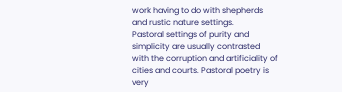work having to do with shepherds and rustic nature settings.
Pastoral settings of purity and simplicity are usually contrasted with the corruption and artificiality of cities and courts. Pastoral poetry is very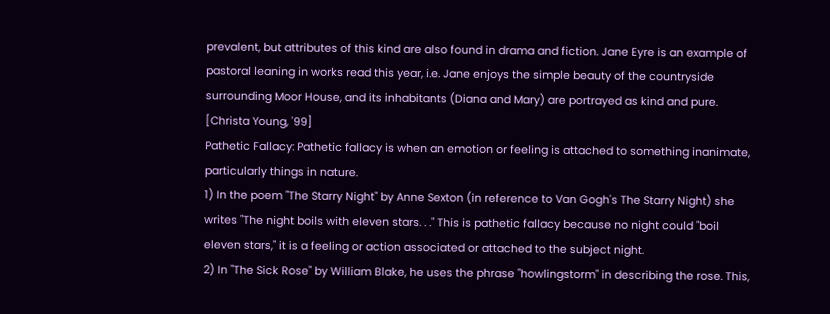prevalent, but attributes of this kind are also found in drama and fiction. Jane Eyre is an example of pastoral leaning in works read this year, i.e. Jane enjoys the simple beauty of the countryside surrounding Moor House, and its inhabitants (Diana and Mary) are portrayed as kind and pure. [Christa Young, '99]
Pathetic Fallacy: Pathetic fallacy is when an emotion or feeling is attached to something inanimate, particularly things in nature.
1) In the poem "The Starry Night" by Anne Sexton (in reference to Van Gogh's The Starry Night) she writes "The night boils with eleven stars. . ." This is pathetic fallacy because no night could "boil eleven stars," it is a feeling or action associated or attached to the subject night.
2) In "The Sick Rose" by William Blake, he uses the phrase "howlingstorm" in describing the rose. This,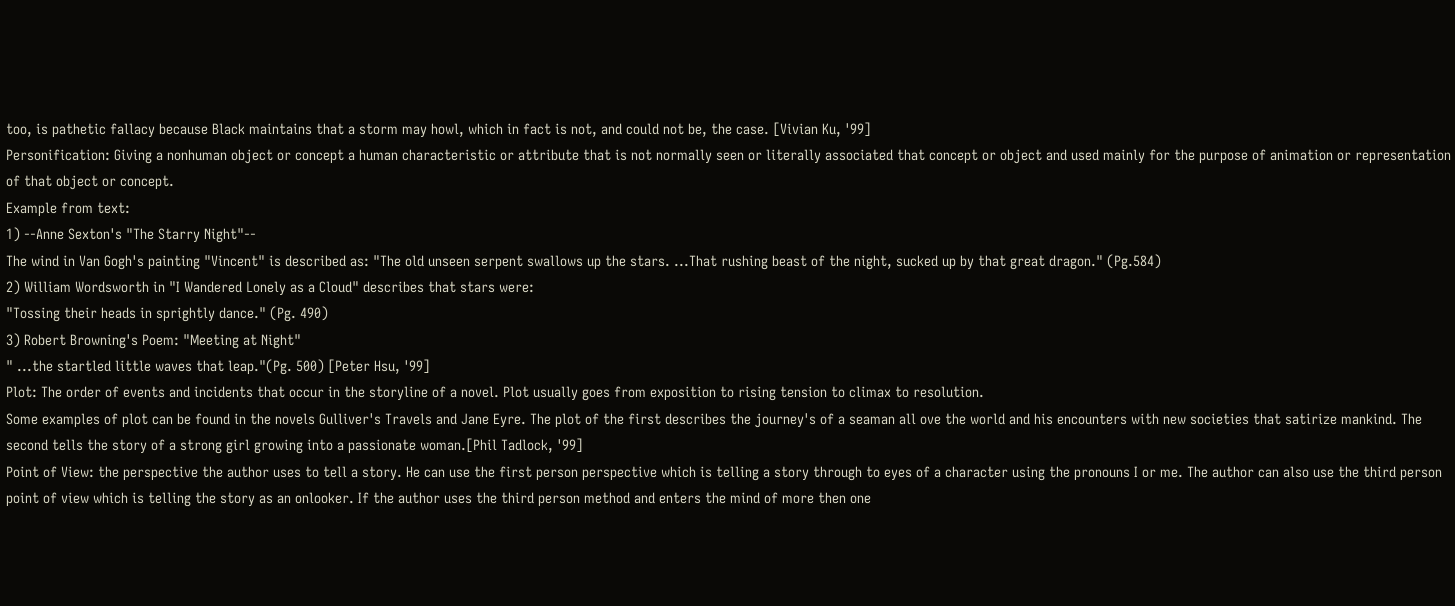too, is pathetic fallacy because Black maintains that a storm may howl, which in fact is not, and could not be, the case. [Vivian Ku, '99]
Personification: Giving a nonhuman object or concept a human characteristic or attribute that is not normally seen or literally associated that concept or object and used mainly for the purpose of animation or representation of that object or concept.
Example from text:
1) --Anne Sexton's "The Starry Night"--
The wind in Van Gogh's painting "Vincent" is described as: "The old unseen serpent swallows up the stars. ...That rushing beast of the night, sucked up by that great dragon." (Pg.584)
2) William Wordsworth in "I Wandered Lonely as a Cloud" describes that stars were:
"Tossing their heads in sprightly dance." (Pg. 490)
3) Robert Browning's Poem: "Meeting at Night"
" ...the startled little waves that leap."(Pg. 500) [Peter Hsu, '99]
Plot: The order of events and incidents that occur in the storyline of a novel. Plot usually goes from exposition to rising tension to climax to resolution.
Some examples of plot can be found in the novels Gulliver's Travels and Jane Eyre. The plot of the first describes the journey's of a seaman all ove the world and his encounters with new societies that satirize mankind. The second tells the story of a strong girl growing into a passionate woman.[Phil Tadlock, '99]
Point of View: the perspective the author uses to tell a story. He can use the first person perspective which is telling a story through to eyes of a character using the pronouns I or me. The author can also use the third person point of view which is telling the story as an onlooker. If the author uses the third person method and enters the mind of more then one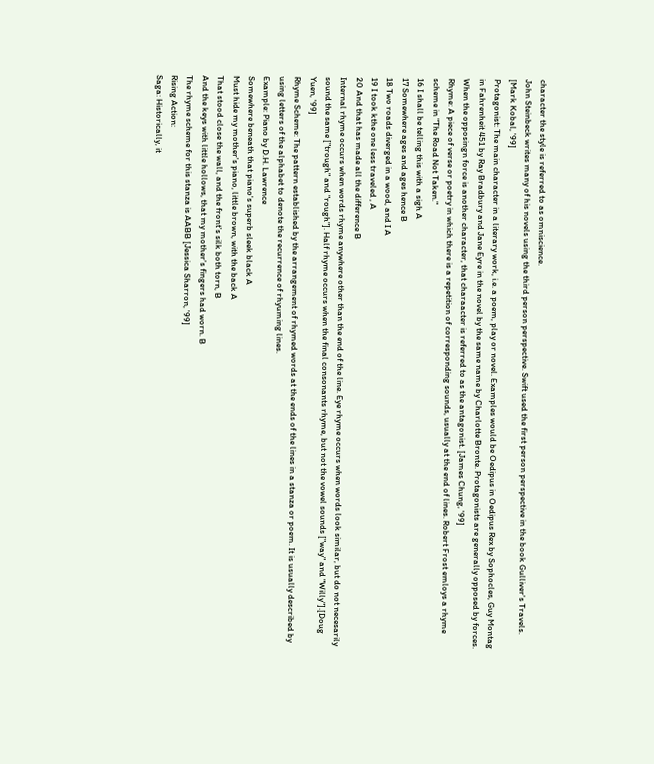character the style is referred to as omniscience.
John Steinbeck writes many of his novels using the third person perspective. Swift used the first person perspective in the book Gulliver's Travels. [Mark Kobal, '99]
Protagonist: The main character in a literary work, i.e. a poem, play or novel. Examples would be Oedipus in Oedipus Rex by Sophocles, Guy Montag in Fahrenheit 451 by Ray Bradbury and Jane Eyre in the novel by the same name by Charlotte Bronte. Protagonists are generally opposed by forces. When the opposingn force is another character, that charaacter is referred to as the antagonist. [James Chung, '99]
Rhyme: A piece of verse or poetry in which there is a repetition of corresponding sounds, usually at the end of lines. Robert Frost emloys a rhyme scheme in "The Road Not Taken."
16 I shall be telling this with a sigh A
17 Somewhere ages and ages hence B
18 Two roads diverged in a wood, and I A
19 I took kthe one less traveled , A
20 And that has made all the difference B
Internal rhyme occurs when words rhyme anywhere other than the end of the line. Eye rhyme occurs when words look similar, but do not necesarily sound the same ["trough" and "rough"]. Half rhyme occurs when the final consonants rhyme, but not the vowel sounds ["way" and "Willy"].[Doug Yuen, '99]
Rhyme Scheme: The pattern established by the arrangement of rhymed words at the ends of the lines in a stanza or poem. It is usually described by using letters of the alphabet to denote the recurrence of rhyuming lines.
Example: Piano by D.H. Lawrence
Somewhere beneath that piano's superb sleek black A
Must hide my mother's piano, little brown, with the back A
That stood close the wall, and the front's silk both torn, B
And the keys with little hollows, that my mother's fingers had worn. B
The rhyme scheme for this stanza is AABB [Jessica Sharron, '99]
Rising Action:
Saga: Historically, it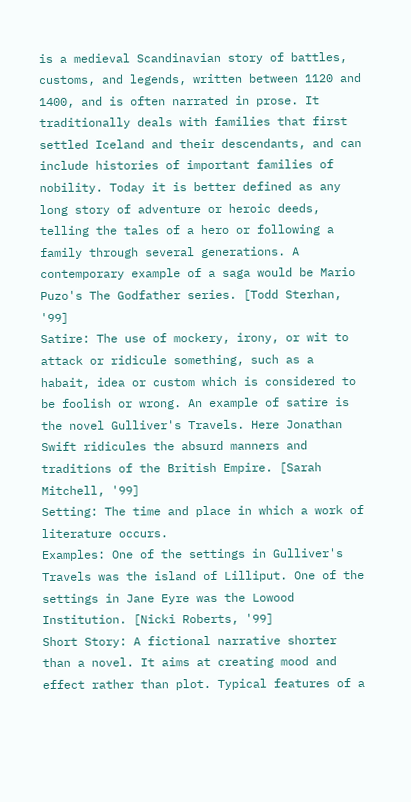is a medieval Scandinavian story of battles, customs, and legends, written between 1120 and 1400, and is often narrated in prose. It traditionally deals with families that first settled Iceland and their descendants, and can include histories of important families of nobility. Today it is better defined as any long story of adventure or heroic deeds, telling the tales of a hero or following a family through several generations. A contemporary example of a saga would be Mario Puzo's The Godfather series. [Todd Sterhan, '99]
Satire: The use of mockery, irony, or wit to attack or ridicule something, such as a habait, idea or custom which is considered to be foolish or wrong. An example of satire is the novel Gulliver's Travels. Here Jonathan Swift ridicules the absurd manners and traditions of the British Empire. [Sarah Mitchell, '99]
Setting: The time and place in which a work of literature occurs.
Examples: One of the settings in Gulliver's Travels was the island of Lilliput. One of the settings in Jane Eyre was the Lowood Institution. [Nicki Roberts, '99]
Short Story: A fictional narrative shorter than a novel. It aims at creating mood and effect rather than plot. Typical features of a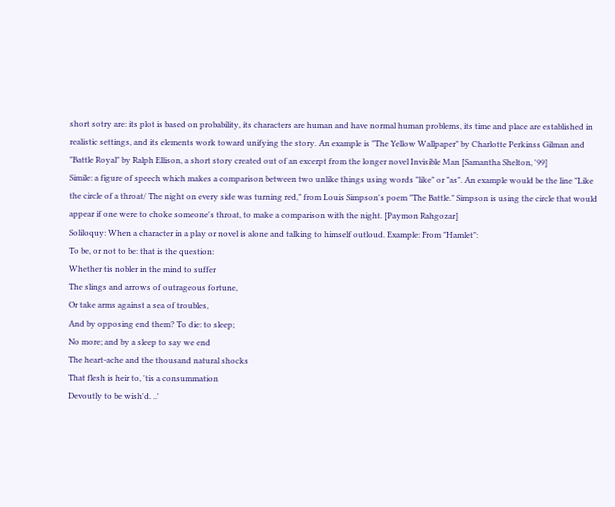short sotry are: its plot is based on probability, its characters are human and have normal human problems, its time and place are established in realistic settings, and its elements work toward unifying the story. An example is "The Yellow Wallpaper" by Charlotte Perkinss Gilman and "Battle Royal" by Ralph Ellison, a short story created out of an excerpt from the longer novel Invisible Man [Samantha Shelton, '99]
Simile: a figure of speech which makes a comparison between two unlike things using words "like" or "as". An example would be the line "Like the circle of a throat/ The night on every side was turning red," from Louis Simpson's poem "The Battle." Simpson is using the circle that would appear if one were to choke someone's throat, to make a comparison with the night. [Paymon Rahgozar]
Soliloquy: When a character in a play or novel is alone and talking to himself outloud. Example: From "Hamlet":
To be, or not to be: that is the question:
Whether tis nobler in the mind to suffer
The slings and arrows of outrageous fortune,
Or take arms against a sea of troubles,
And by opposing end them? To die: to sleep;
No more; and by a sleep to say we end
The heart-ache and the thousand natural shocks
That flesh is heir to, 'tis a consummation
Devoutly to be wish'd. ..'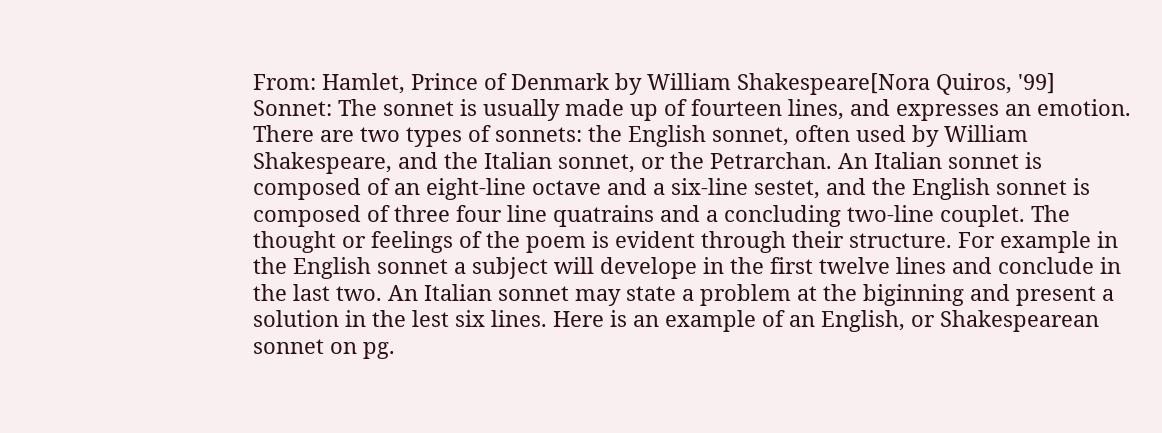From: Hamlet, Prince of Denmark by William Shakespeare[Nora Quiros, '99]
Sonnet: The sonnet is usually made up of fourteen lines, and expresses an emotion. There are two types of sonnets: the English sonnet, often used by William Shakespeare, and the Italian sonnet, or the Petrarchan. An Italian sonnet is composed of an eight-line octave and a six-line sestet, and the English sonnet is composed of three four line quatrains and a concluding two-line couplet. The thought or feelings of the poem is evident through their structure. For example in the English sonnet a subject will develope in the first twelve lines and conclude in the last two. An Italian sonnet may state a problem at the biginning and present a solution in the lest six lines. Here is an example of an English, or Shakespearean sonnet on pg.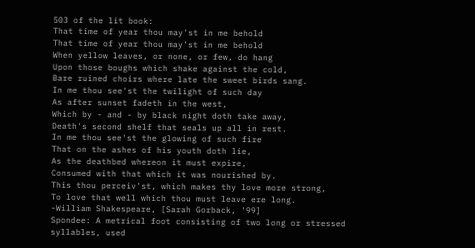503 of the lit book:
That time of year thou may'st in me behold
That time of year thou may'st in me behold
When yellow leaves, or none, or few, do hang
Upon those boughs which shake against the cold,
Bare ruined choirs where late the sweet birds sang.
In me thou see'st the twilight of such day
As after sunset fadeth in the west,
Which by - and - by black night doth take away,
Death's second shelf that seals up all in rest.
In me thou see'st the glowing of such fire
That on the ashes of his youth doth lie,
As the deathbed whereon it must expire,
Consumed with that which it was nourished by.
This thou perceiv'st, which makes thy love more strong,
To love that well which thou must leave ere long.
-William Shakespeare, [Sarah Gorback, '99]
Spondee: A metrical foot consisting of two long or stressed syllables, used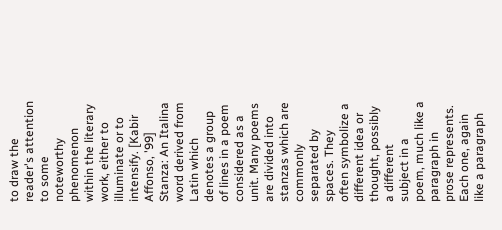to draw the reader's attention to some noteworthy phenomenon within the literary work, either to illuminate or to intensify. [Kabir Affonso, '99]
Stanza: An Italina word derived from Latin which denotes a group of lines in a poem considered as a unit. Many poems are divided into stanzas which are commonly separated by spaces. They often symbolize a different idea or thought, possibly a different subject in a poem, much like a paragraph in prose represents. Each one, again like a paragraph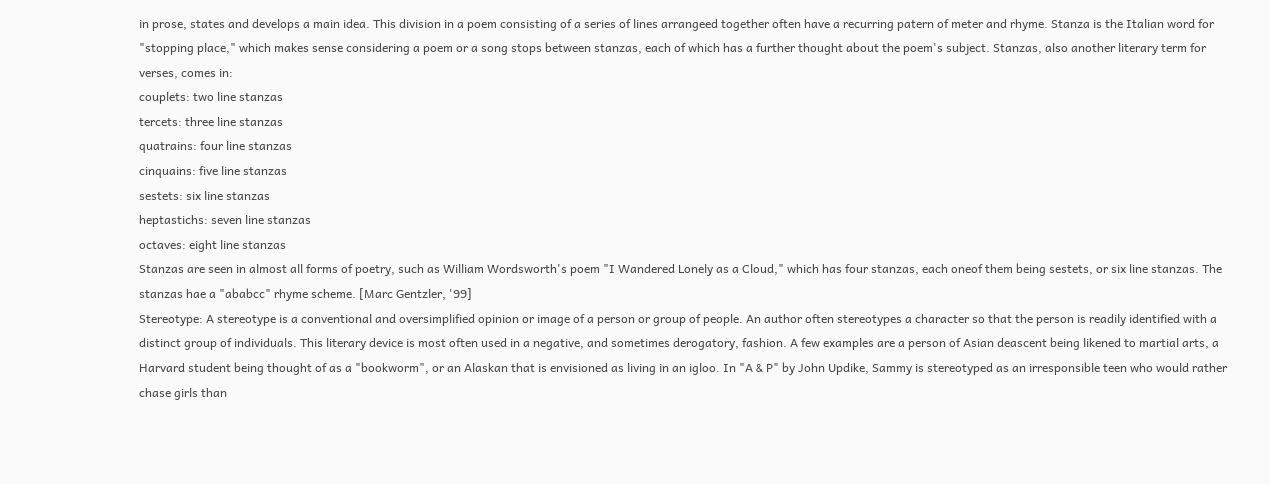in prose, states and develops a main idea. This division in a poem consisting of a series of lines arrangeed together often have a recurring patern of meter and rhyme. Stanza is the Italian word for "stopping place," which makes sense considering a poem or a song stops between stanzas, each of which has a further thought about the poem's subject. Stanzas, also another literary term for verses, comes in:
couplets: two line stanzas
tercets: three line stanzas
quatrains: four line stanzas
cinquains: five line stanzas
sestets: six line stanzas
heptastichs: seven line stanzas
octaves: eight line stanzas
Stanzas are seen in almost all forms of poetry, such as William Wordsworth's poem "I Wandered Lonely as a Cloud," which has four stanzas, each oneof them being sestets, or six line stanzas. The stanzas hae a "ababcc" rhyme scheme. [Marc Gentzler, '99]
Stereotype: A stereotype is a conventional and oversimplified opinion or image of a person or group of people. An author often stereotypes a character so that the person is readily identified with a distinct group of individuals. This literary device is most often used in a negative, and sometimes derogatory, fashion. A few examples are a person of Asian deascent being likened to martial arts, a Harvard student being thought of as a "bookworm", or an Alaskan that is envisioned as living in an igloo. In "A & P" by John Updike, Sammy is stereotyped as an irresponsible teen who would rather chase girls than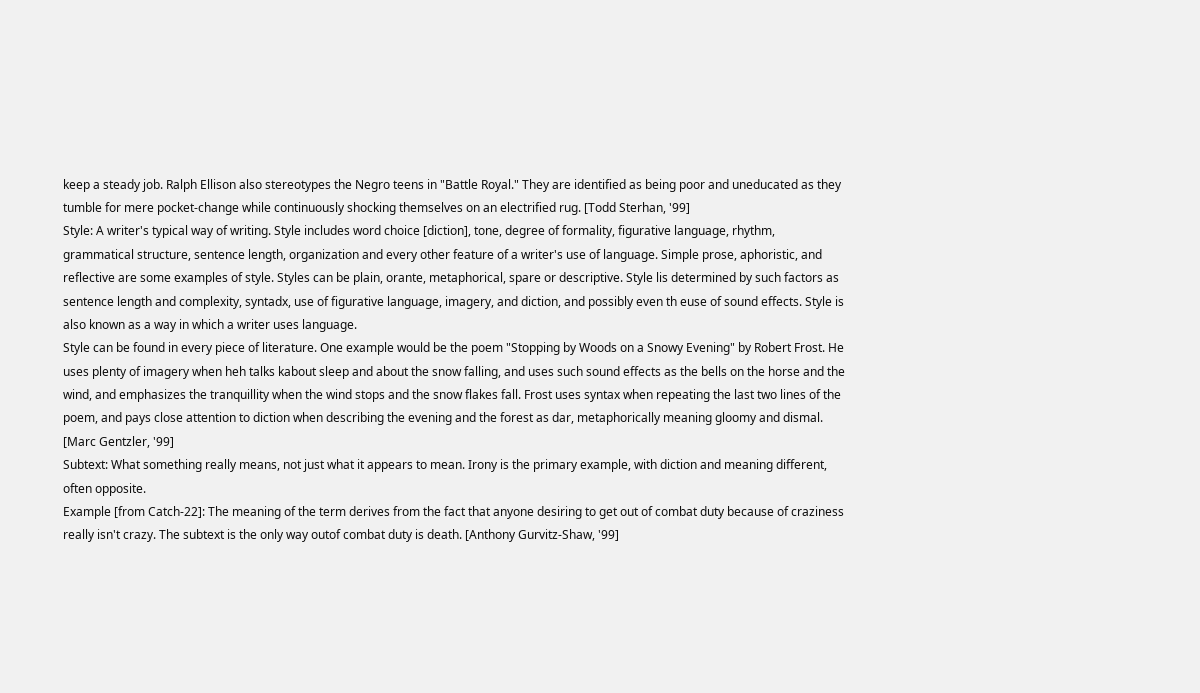keep a steady job. Ralph Ellison also stereotypes the Negro teens in "Battle Royal." They are identified as being poor and uneducated as they tumble for mere pocket-change while continuously shocking themselves on an electrified rug. [Todd Sterhan, '99]
Style: A writer's typical way of writing. Style includes word choice [diction], tone, degree of formality, figurative language, rhythm, grammatical structure, sentence length, organization and every other feature of a writer's use of language. Simple prose, aphoristic, and reflective are some examples of style. Styles can be plain, orante, metaphorical, spare or descriptive. Style lis determined by such factors as sentence length and complexity, syntadx, use of figurative language, imagery, and diction, and possibly even th euse of sound effects. Style is also known as a way in which a writer uses language.
Style can be found in every piece of literature. One example would be the poem "Stopping by Woods on a Snowy Evening" by Robert Frost. He uses plenty of imagery when heh talks kabout sleep and about the snow falling, and uses such sound effects as the bells on the horse and the wind, and emphasizes the tranquillity when the wind stops and the snow flakes fall. Frost uses syntax when repeating the last two lines of the poem, and pays close attention to diction when describing the evening and the forest as dar, metaphorically meaning gloomy and dismal. [Marc Gentzler, '99]
Subtext: What something really means, not just what it appears to mean. Irony is the primary example, with diction and meaning different, often opposite.
Example [from Catch-22]: The meaning of the term derives from the fact that anyone desiring to get out of combat duty because of craziness really isn't crazy. The subtext is the only way outof combat duty is death. [Anthony Gurvitz-Shaw, '99]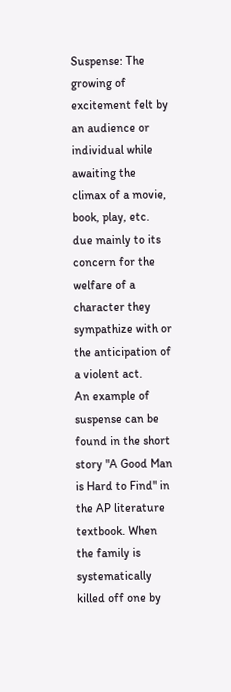Suspense: The growing of excitement felt by an audience or individual while awaiting the climax of a movie, book, play, etc. due mainly to its concern for the welfare of a character they sympathize with or the anticipation of a violent act.
An example of suspense can be found in the short story "A Good Man is Hard to Find" in the AP literature textbook. When the family is systematically killed off one by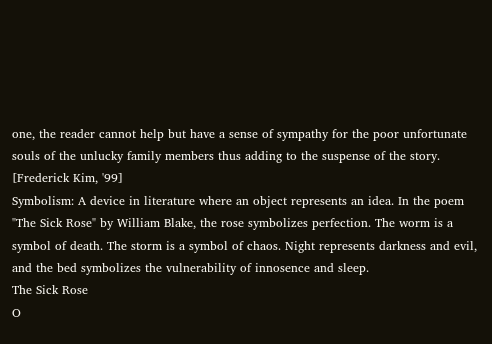one, the reader cannot help but have a sense of sympathy for the poor unfortunate souls of the unlucky family members thus adding to the suspense of the story. [Frederick Kim, '99]
Symbolism: A device in literature where an object represents an idea. In the poem "The Sick Rose" by William Blake, the rose symbolizes perfection. The worm is a symbol of death. The storm is a symbol of chaos. Night represents darkness and evil, and the bed symbolizes the vulnerability of innosence and sleep.
The Sick Rose
O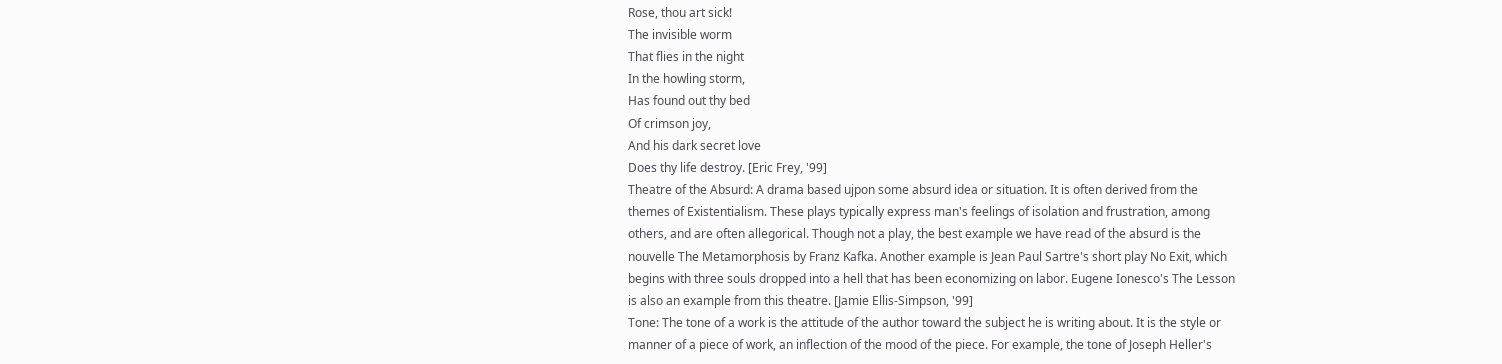Rose, thou art sick!
The invisible worm
That flies in the night
In the howling storm,
Has found out thy bed
Of crimson joy,
And his dark secret love
Does thy life destroy. [Eric Frey, '99]
Theatre of the Absurd: A drama based ujpon some absurd idea or situation. It is often derived from the themes of Existentialism. These plays typically express man's feelings of isolation and frustration, among others, and are often allegorical. Though not a play, the best example we have read of the absurd is the nouvelle The Metamorphosis by Franz Kafka. Another example is Jean Paul Sartre's short play No Exit, which begins with three souls dropped into a hell that has been economizing on labor. Eugene Ionesco's The Lesson is also an example from this theatre. [Jamie Ellis-Simpson, '99]
Tone: The tone of a work is the attitude of the author toward the subject he is writing about. It is the style or manner of a piece of work, an inflection of the mood of the piece. For example, the tone of Joseph Heller's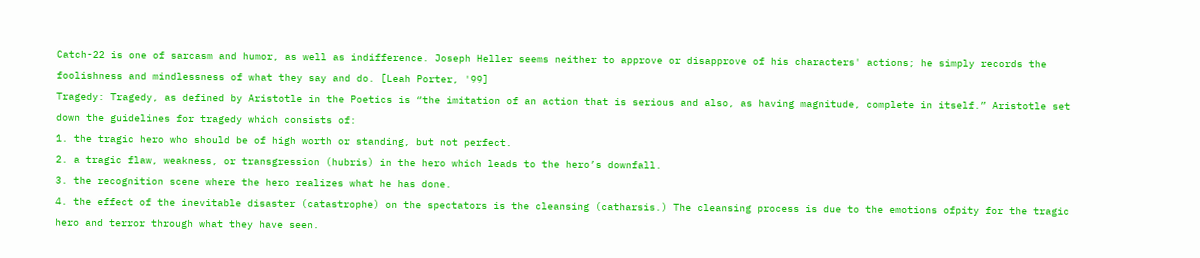Catch-22 is one of sarcasm and humor, as well as indifference. Joseph Heller seems neither to approve or disapprove of his characters' actions; he simply records the foolishness and mindlessness of what they say and do. [Leah Porter, '99]
Tragedy: Tragedy, as defined by Aristotle in the Poetics is “the imitation of an action that is serious and also, as having magnitude, complete in itself.” Aristotle set down the guidelines for tragedy which consists of:
1. the tragic hero who should be of high worth or standing, but not perfect.
2. a tragic flaw, weakness, or transgression (hubris) in the hero which leads to the hero’s downfall.
3. the recognition scene where the hero realizes what he has done.
4. the effect of the inevitable disaster (catastrophe) on the spectators is the cleansing (catharsis.) The cleansing process is due to the emotions ofpity for the tragic hero and terror through what they have seen.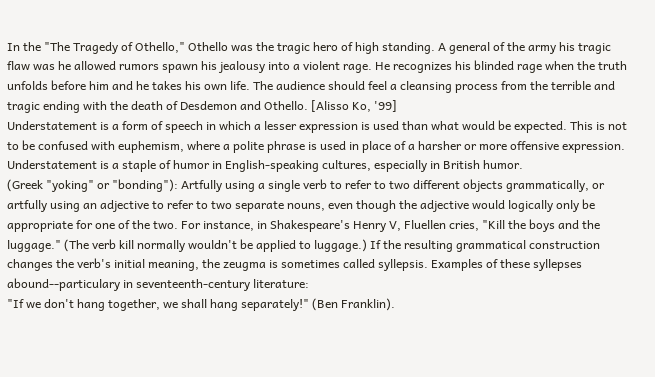In the "The Tragedy of Othello," Othello was the tragic hero of high standing. A general of the army his tragic flaw was he allowed rumors spawn his jealousy into a violent rage. He recognizes his blinded rage when the truth unfolds before him and he takes his own life. The audience should feel a cleansing process from the terrible and tragic ending with the death of Desdemon and Othello. [Alisso Ko, '99]
Understatement is a form of speech in which a lesser expression is used than what would be expected. This is not to be confused with euphemism, where a polite phrase is used in place of a harsher or more offensive expression. Understatement is a staple of humor in English-speaking cultures, especially in British humor.
(Greek "yoking" or "bonding"): Artfully using a single verb to refer to two different objects grammatically, or artfully using an adjective to refer to two separate nouns, even though the adjective would logically only be appropriate for one of the two. For instance, in Shakespeare's Henry V, Fluellen cries, "Kill the boys and the luggage." (The verb kill normally wouldn't be applied to luggage.) If the resulting grammatical construction changes the verb's initial meaning, the zeugma is sometimes called syllepsis. Examples of these syllepses abound--particulary in seventeenth-century literature:
"If we don't hang together, we shall hang separately!" (Ben Franklin).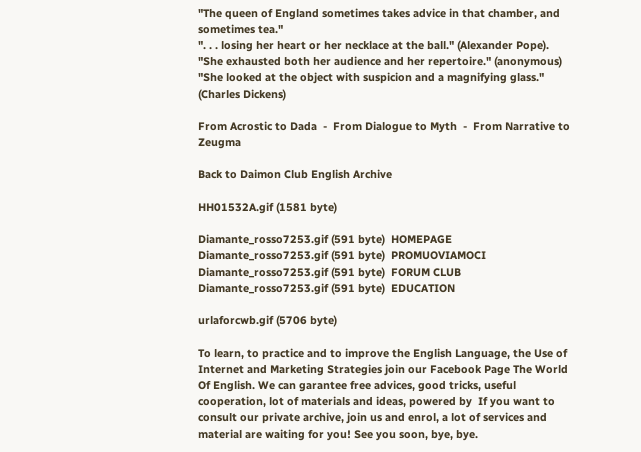"The queen of England sometimes takes advice in that chamber, and sometimes tea."
". . . losing her heart or her necklace at the ball." (Alexander Pope).
"She exhausted both her audience and her repertoire." (anonymous)
"She looked at the object with suspicion and a magnifying glass." (Charles Dickens)

From Acrostic to Dada  -  From Dialogue to Myth  -  From Narrative to Zeugma

Back to Daimon Club English Archive

HH01532A.gif (1581 byte)

Diamante_rosso7253.gif (591 byte)  HOMEPAGE    Diamante_rosso7253.gif (591 byte)  PROMUOVIAMOCI      Diamante_rosso7253.gif (591 byte)  FORUM CLUB   Diamante_rosso7253.gif (591 byte)  EDUCATION

urlaforcwb.gif (5706 byte)

To learn, to practice and to improve the English Language, the Use of Internet and Marketing Strategies join our Facebook Page The World Of English. We can garantee free advices, good tricks, useful cooperation, lot of materials and ideas, powered by  If you want to consult our private archive, join us and enrol, a lot of services and material are waiting for you! See you soon, bye, bye.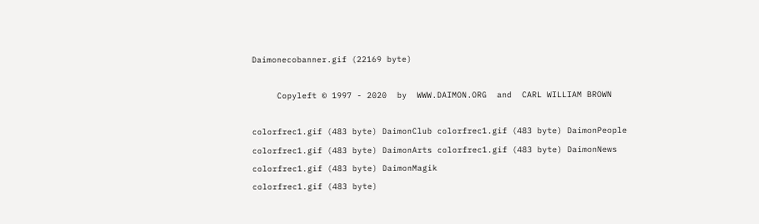Daimonecobanner.gif (22169 byte)

     Copyleft © 1997 - 2020  by  WWW.DAIMON.ORG  and  CARL WILLIAM BROWN

colorfrec1.gif (483 byte) DaimonClub colorfrec1.gif (483 byte) DaimonPeople colorfrec1.gif (483 byte) DaimonArts colorfrec1.gif (483 byte) DaimonNews colorfrec1.gif (483 byte) DaimonMagik
colorfrec1.gif (483 byte)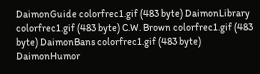DaimonGuide colorfrec1.gif (483 byte) DaimonLibrary colorfrec1.gif (483 byte) C.W. Brown colorfrec1.gif (483 byte) DaimonBans colorfrec1.gif (483 byte) DaimonHumor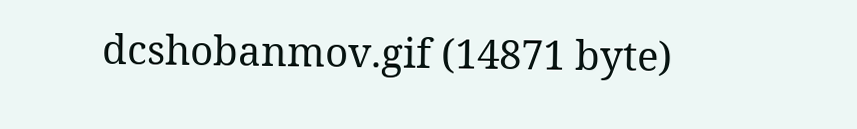dcshobanmov.gif (14871 byte)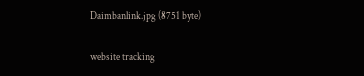Daimbanlink.jpg (8751 byte)

website tracking